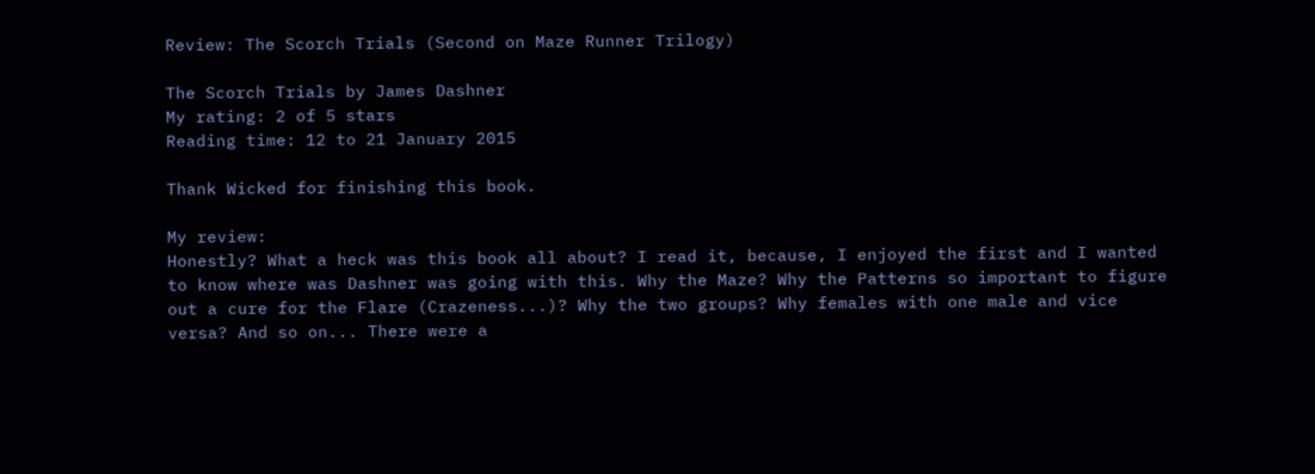Review: The Scorch Trials (Second on Maze Runner Trilogy)

The Scorch Trials by James Dashner
My rating: 2 of 5 stars
Reading time: 12 to 21 January 2015

Thank Wicked for finishing this book.

My review:
Honestly? What a heck was this book all about? I read it, because, I enjoyed the first and I wanted to know where was Dashner was going with this. Why the Maze? Why the Patterns so important to figure out a cure for the Flare (Crazeness...)? Why the two groups? Why females with one male and vice versa? And so on... There were a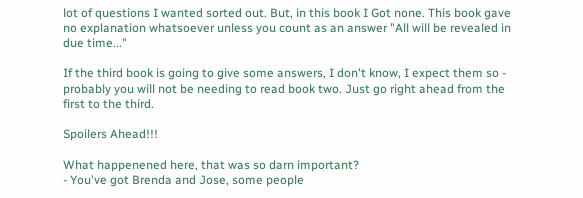lot of questions I wanted sorted out. But, in this book I Got none. This book gave no explanation whatsoever unless you count as an answer "All will be revealed in due time..."

If the third book is going to give some answers, I don't know, I expect them so - probably you will not be needing to read book two. Just go right ahead from the first to the third.

Spoilers Ahead!!!

What happenened here, that was so darn important?
- You've got Brenda and Jose, some people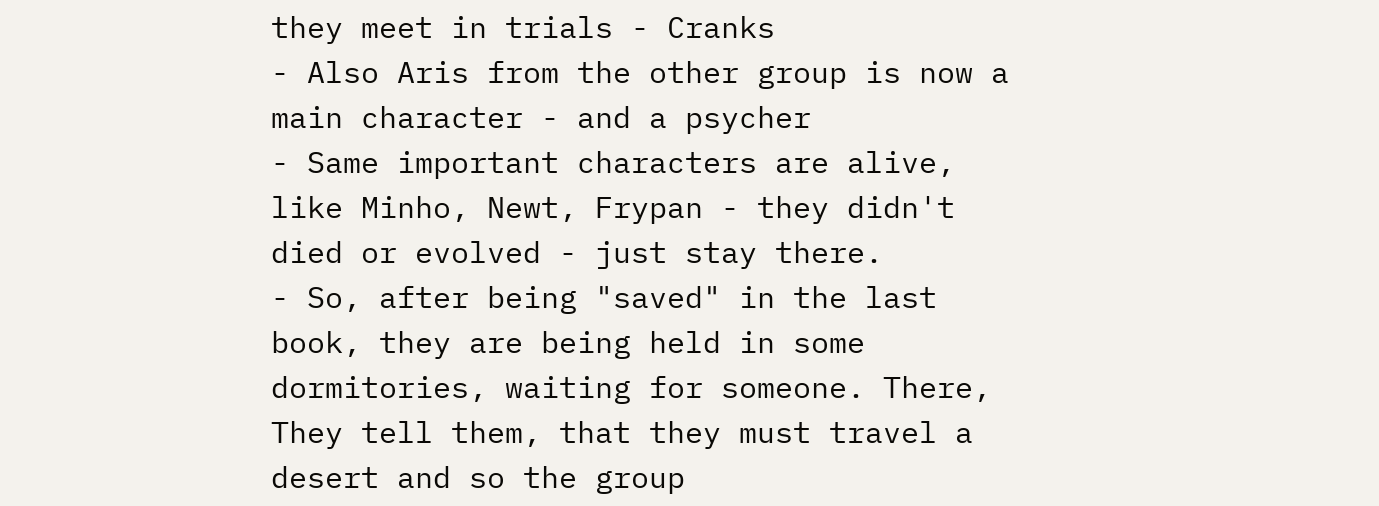they meet in trials - Cranks
- Also Aris from the other group is now a main character - and a psycher
- Same important characters are alive, like Minho, Newt, Frypan - they didn't died or evolved - just stay there.
- So, after being "saved" in the last book, they are being held in some dormitories, waiting for someone. There, They tell them, that they must travel a desert and so the group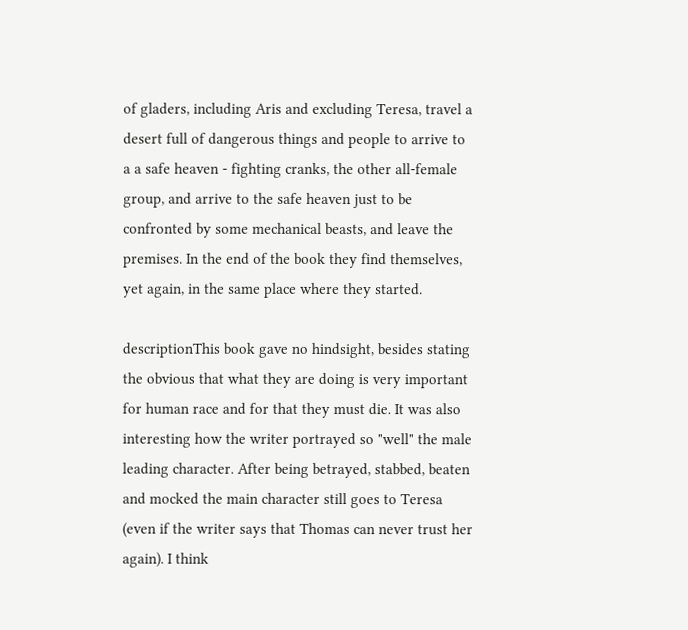of gladers, including Aris and excluding Teresa, travel a desert full of dangerous things and people to arrive to a a safe heaven - fighting cranks, the other all-female group, and arrive to the safe heaven just to be confronted by some mechanical beasts, and leave the premises. In the end of the book they find themselves, yet again, in the same place where they started.

descriptionThis book gave no hindsight, besides stating the obvious that what they are doing is very important for human race and for that they must die. It was also interesting how the writer portrayed so "well" the male leading character. After being betrayed, stabbed, beaten and mocked the main character still goes to Teresa (even if the writer says that Thomas can never trust her again). I think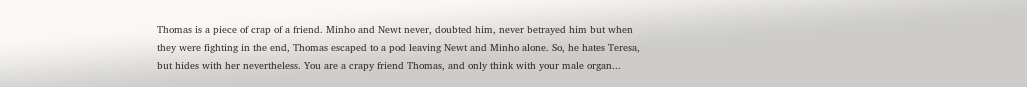Thomas is a piece of crap of a friend. Minho and Newt never, doubted him, never betrayed him but when they were fighting in the end, Thomas escaped to a pod leaving Newt and Minho alone. So, he hates Teresa, but hides with her nevertheless. You are a crapy friend Thomas, and only think with your male organ...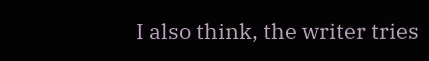I also think, the writer tries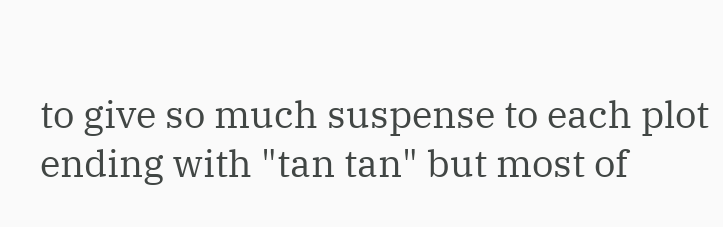to give so much suspense to each plot ending with "tan tan" but most of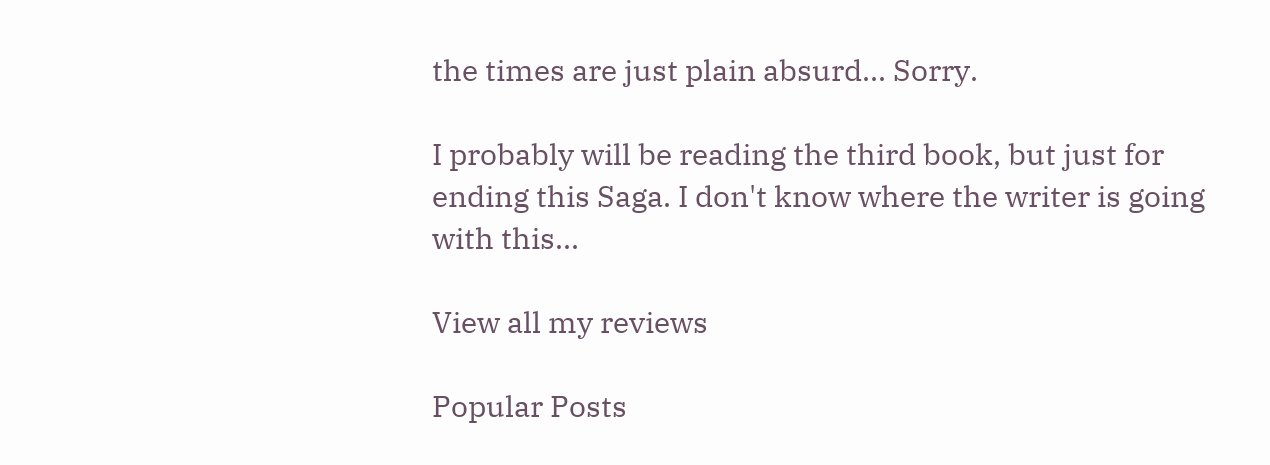the times are just plain absurd... Sorry.

I probably will be reading the third book, but just for ending this Saga. I don't know where the writer is going with this...

View all my reviews

Popular Posts